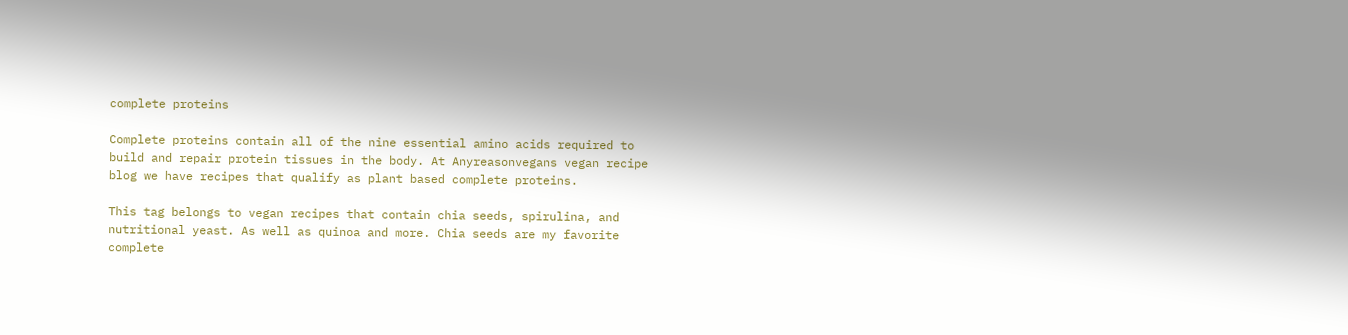complete proteins

Complete proteins contain all of the nine essential amino acids required to build and repair protein tissues in the body. At Anyreasonvegans vegan recipe blog we have recipes that qualify as plant based complete proteins.

This tag belongs to vegan recipes that contain chia seeds, spirulina, and nutritional yeast. As well as quinoa and more. Chia seeds are my favorite complete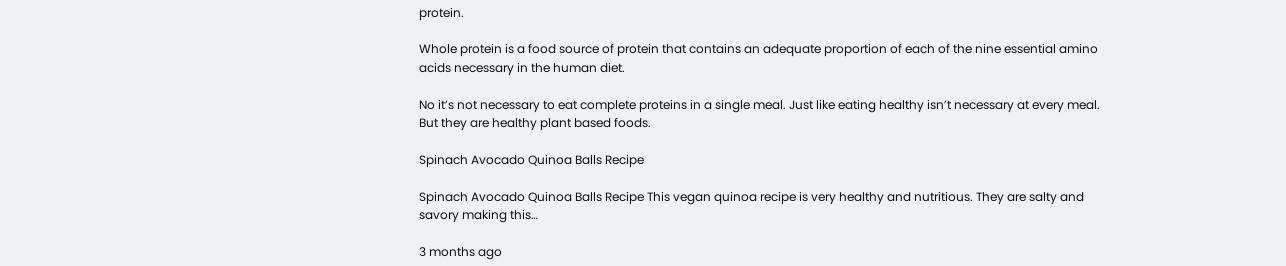protein.

Whole protein is a food source of protein that contains an adequate proportion of each of the nine essential amino acids necessary in the human diet.

No it’s not necessary to eat complete proteins in a single meal. Just like eating healthy isn’t necessary at every meal. But they are healthy plant based foods.

Spinach Avocado Quinoa Balls Recipe

Spinach Avocado Quinoa Balls Recipe This vegan quinoa recipe is very healthy and nutritious. They are salty and savory making this…

3 months ago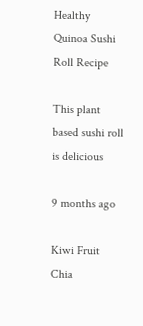Healthy Quinoa Sushi Roll Recipe

This plant based sushi roll is delicious

9 months ago

Kiwi Fruit Chia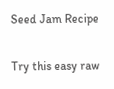Seed Jam Recipe

Try this easy raw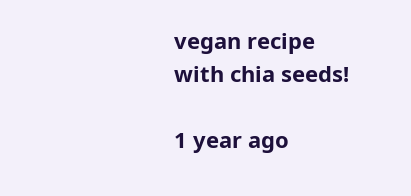vegan recipe with chia seeds!

1 year ago